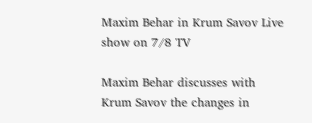Maxim Behar in Krum Savov Live show on 7/8 TV

Maxim Behar discusses with Krum Savov the changes in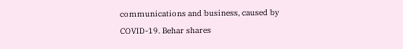communications and business, caused by COVID-19. Behar shares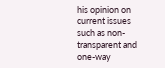his opinion on current issues such as non-transparent and one-way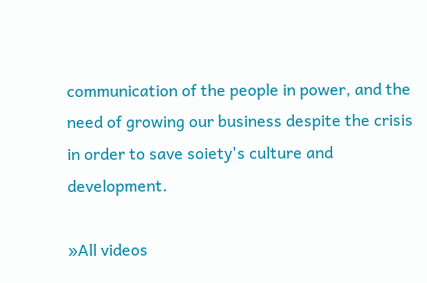communication of the people in power, and the need of growing our business despite the crisis in order to save soiety's culture and development.

»All videos